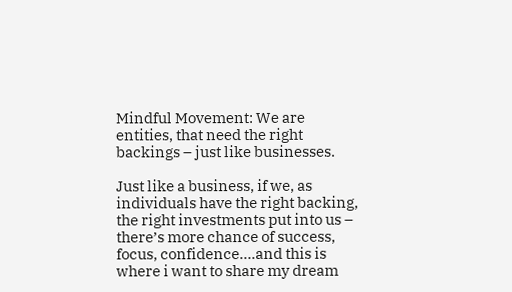Mindful Movement: We are entities, that need the right backings – just like businesses.

Just like a business, if we, as individuals have the right backing, the right investments put into us – there’s more chance of success, focus, confidence….and this is where i want to share my dream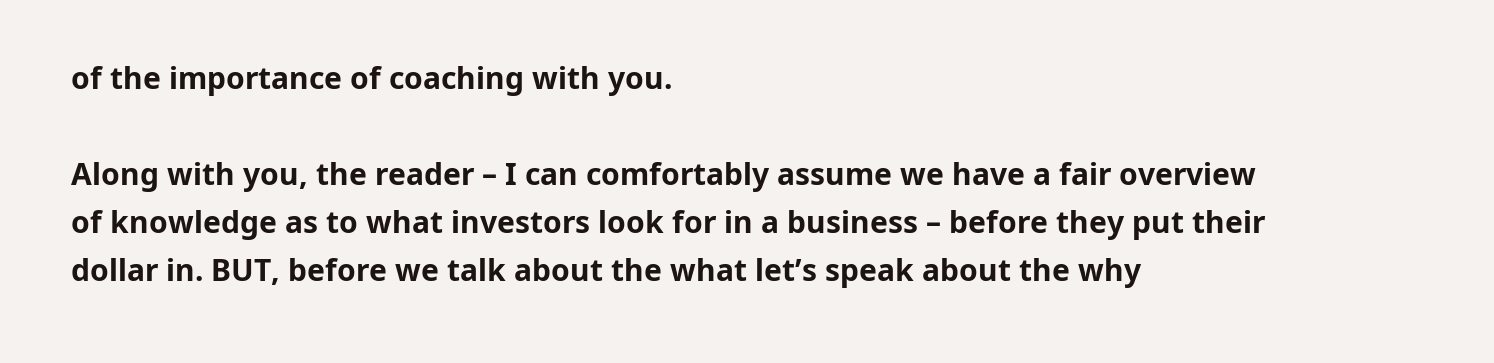of the importance of coaching with you.

Along with you, the reader – I can comfortably assume we have a fair overview of knowledge as to what investors look for in a business – before they put their dollar in. BUT, before we talk about the what let’s speak about the why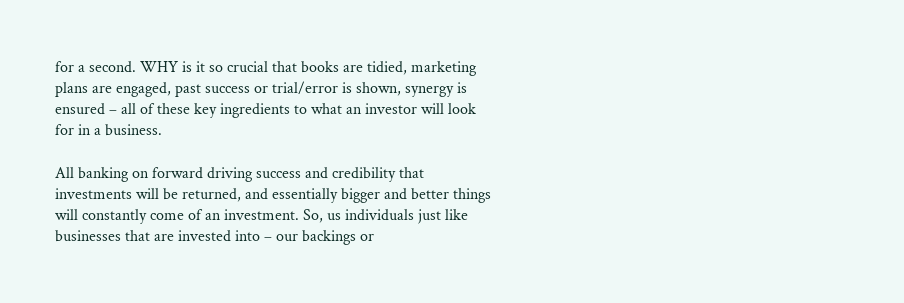for a second. WHY is it so crucial that books are tidied, marketing plans are engaged, past success or trial/error is shown, synergy is ensured – all of these key ingredients to what an investor will look for in a business.

All banking on forward driving success and credibility that investments will be returned, and essentially bigger and better things will constantly come of an investment. So, us individuals just like businesses that are invested into – our backings or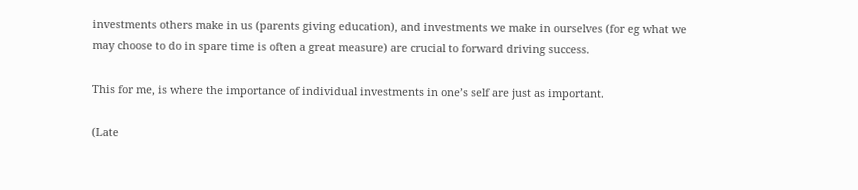investments others make in us (parents giving education), and investments we make in ourselves (for eg what we may choose to do in spare time is often a great measure) are crucial to forward driving success.

This for me, is where the importance of individual investments in one’s self are just as important.

(Late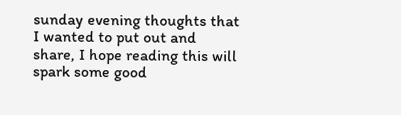sunday evening thoughts that I wanted to put out and share, I hope reading this will spark some good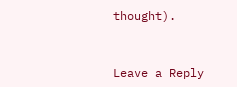thought).


Leave a Reply